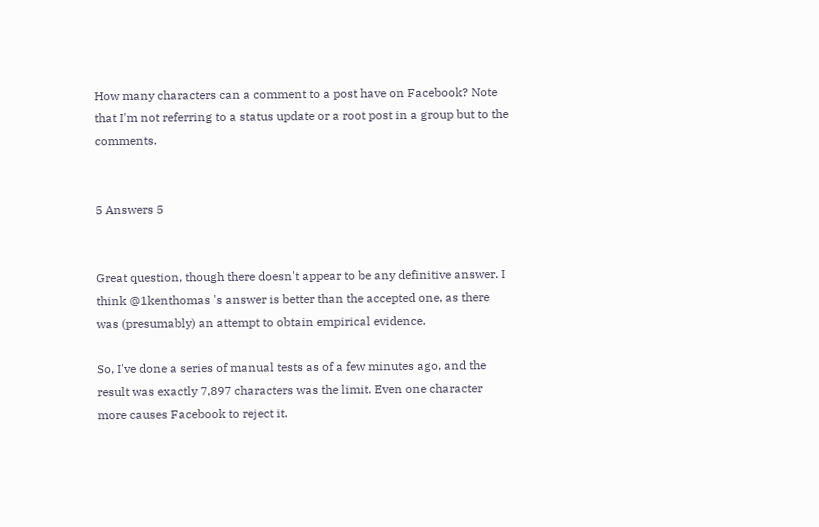How many characters can a comment to a post have on Facebook? Note that I'm not referring to a status update or a root post in a group but to the comments.


5 Answers 5


Great question, though there doesn't appear to be any definitive answer. I think @1kenthomas 's answer is better than the accepted one, as there was (presumably) an attempt to obtain empirical evidence.

So, I've done a series of manual tests as of a few minutes ago, and the result was exactly 7,897 characters was the limit. Even one character more causes Facebook to reject it.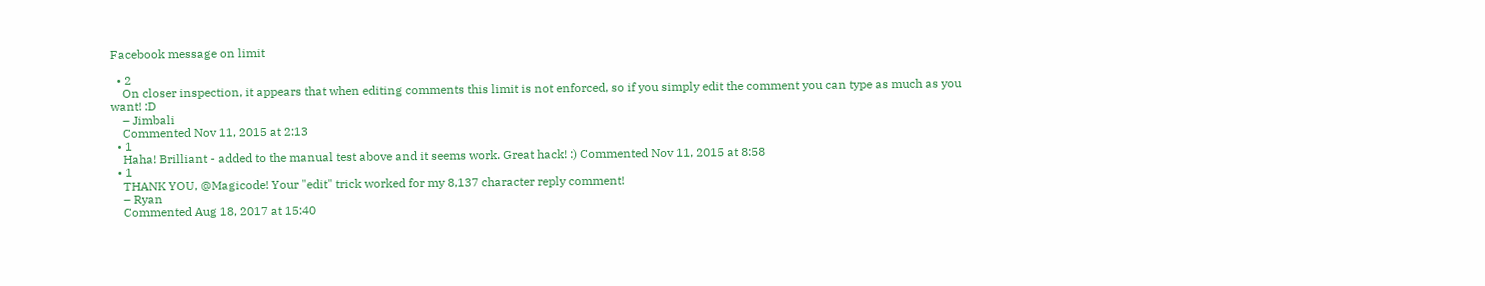Facebook message on limit

  • 2
    On closer inspection, it appears that when editing comments this limit is not enforced, so if you simply edit the comment you can type as much as you want! :D
    – Jimbali
    Commented Nov 11, 2015 at 2:13
  • 1
    Haha! Brilliant - added to the manual test above and it seems work. Great hack! :) Commented Nov 11, 2015 at 8:58
  • 1
    THANK YOU, @Magicode! Your "edit" trick worked for my 8,137 character reply comment!
    – Ryan
    Commented Aug 18, 2017 at 15:40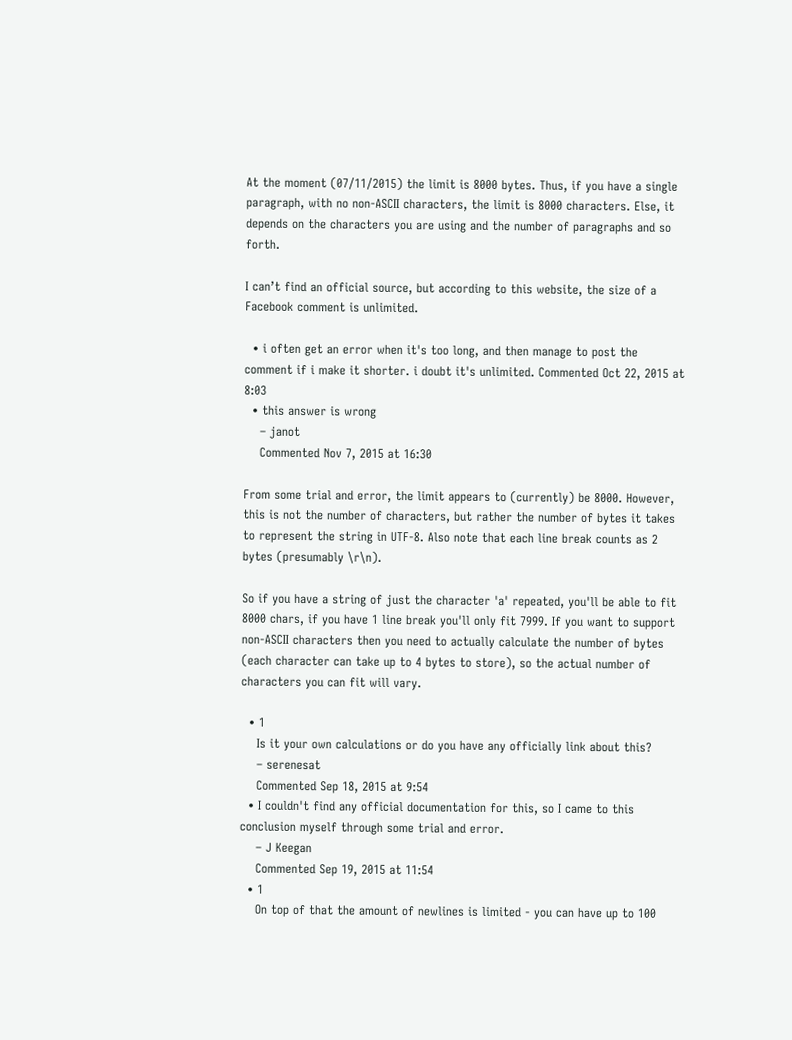At the moment (07/11/2015) the limit is 8000 bytes. Thus, if you have a single paragraph, with no non-ASCII characters, the limit is 8000 characters. Else, it depends on the characters you are using and the number of paragraphs and so forth.

I can’t find an official source, but according to this website, the size of a Facebook comment is unlimited.

  • i often get an error when it's too long, and then manage to post the comment if i make it shorter. i doubt it's unlimited. Commented Oct 22, 2015 at 8:03
  • this answer is wrong
    – janot
    Commented Nov 7, 2015 at 16:30

From some trial and error, the limit appears to (currently) be 8000. However, this is not the number of characters, but rather the number of bytes it takes to represent the string in UTF-8. Also note that each line break counts as 2 bytes (presumably \r\n).

So if you have a string of just the character 'a' repeated, you'll be able to fit 8000 chars, if you have 1 line break you'll only fit 7999. If you want to support non-ASCII characters then you need to actually calculate the number of bytes (each character can take up to 4 bytes to store), so the actual number of characters you can fit will vary.

  • 1
    Is it your own calculations or do you have any officially link about this?
    – serenesat
    Commented Sep 18, 2015 at 9:54
  • I couldn't find any official documentation for this, so I came to this conclusion myself through some trial and error.
    – J Keegan
    Commented Sep 19, 2015 at 11:54
  • 1
    On top of that the amount of newlines is limited - you can have up to 100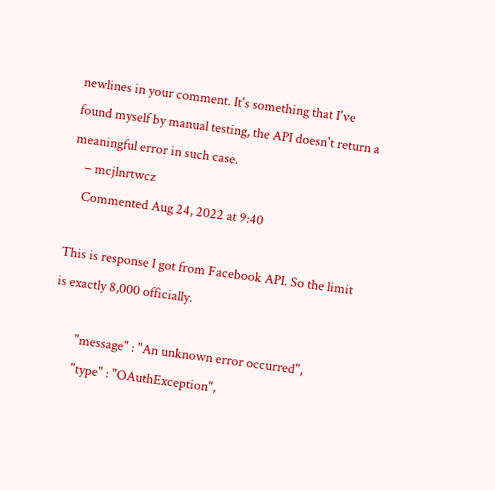newlines in your comment. It's something that I've found myself by manual testing, the API doesn't return a meaningful error in such case.
    – mcjlnrtwcz
    Commented Aug 24, 2022 at 9:40

This is response I got from Facebook API. So the limit is exactly 8,000 officially.

        "message" : "An unknown error occurred",
        "type" : "OAuthException",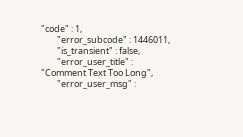"code" : 1,
        "error_subcode" : 1446011,
        "is_transient" : false,
        "error_user_title" : "Comment Text Too Long",
        "error_user_msg" :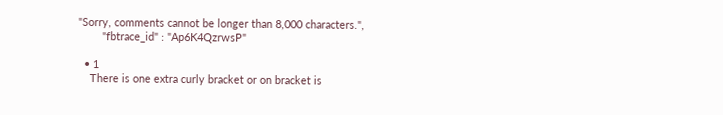"Sorry, comments cannot be longer than 8,000 characters.",
        "fbtrace_id" : "Ap6K4QzrwsP"

  • 1
    There is one extra curly bracket or on bracket is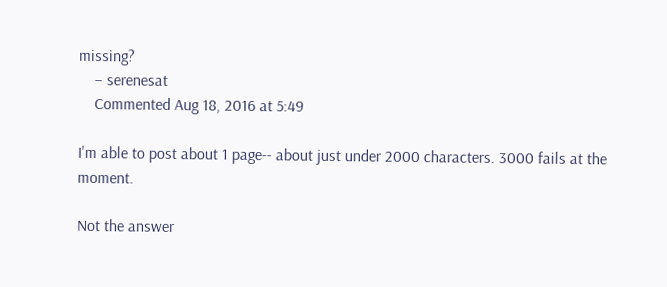missing?
    – serenesat
    Commented Aug 18, 2016 at 5:49

I'm able to post about 1 page-- about just under 2000 characters. 3000 fails at the moment.

Not the answer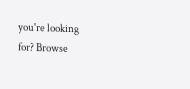you're looking for? Browse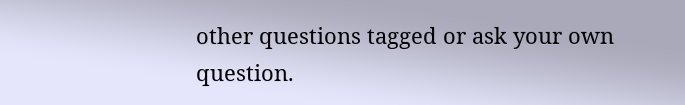other questions tagged or ask your own question.